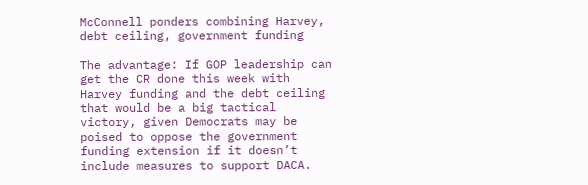McConnell ponders combining Harvey, debt ceiling, government funding

The advantage: If GOP leadership can get the CR done this week with Harvey funding and the debt ceiling that would be a big tactical victory, given Democrats may be poised to oppose the government funding extension if it doesn’t include measures to support DACA.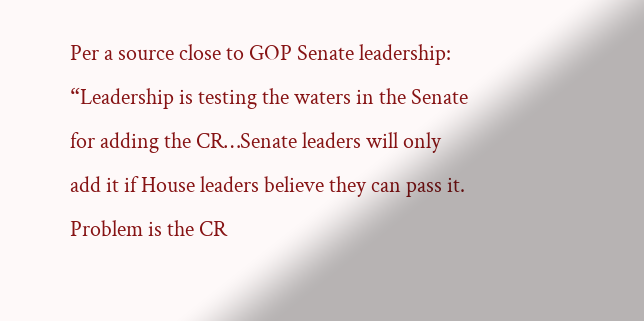Per a source close to GOP Senate leadership: “Leadership is testing the waters in the Senate for adding the CR…Senate leaders will only add it if House leaders believe they can pass it. Problem is the CR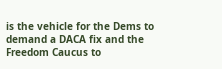is the vehicle for the Dems to demand a DACA fix and the Freedom Caucus to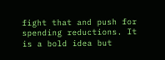fight that and push for spending reductions. It is a bold idea but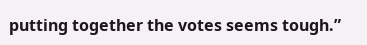putting together the votes seems tough.”